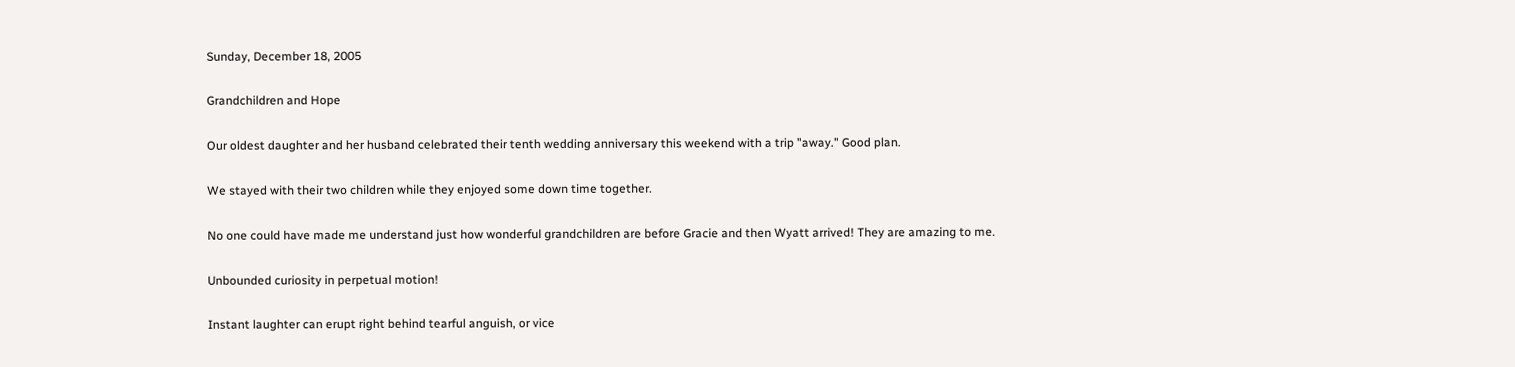Sunday, December 18, 2005

Grandchildren and Hope

Our oldest daughter and her husband celebrated their tenth wedding anniversary this weekend with a trip "away." Good plan.

We stayed with their two children while they enjoyed some down time together.

No one could have made me understand just how wonderful grandchildren are before Gracie and then Wyatt arrived! They are amazing to me.

Unbounded curiosity in perpetual motion!

Instant laughter can erupt right behind tearful anguish, or vice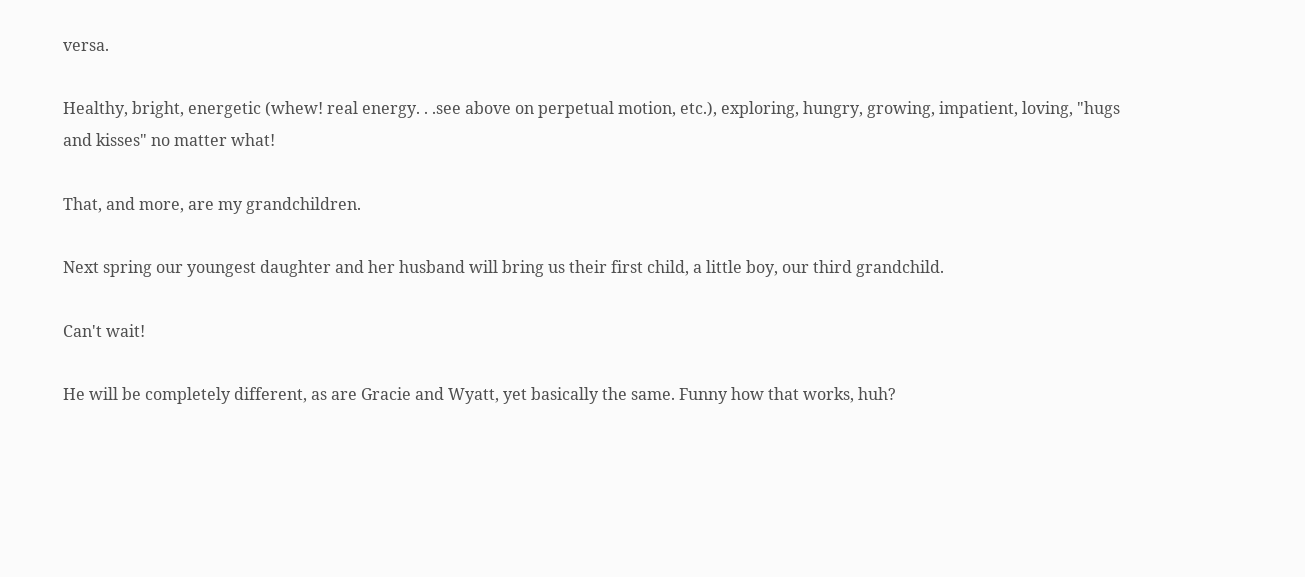versa.

Healthy, bright, energetic (whew! real energy. . .see above on perpetual motion, etc.), exploring, hungry, growing, impatient, loving, "hugs and kisses" no matter what!

That, and more, are my grandchildren.

Next spring our youngest daughter and her husband will bring us their first child, a little boy, our third grandchild.

Can't wait!

He will be completely different, as are Gracie and Wyatt, yet basically the same. Funny how that works, huh?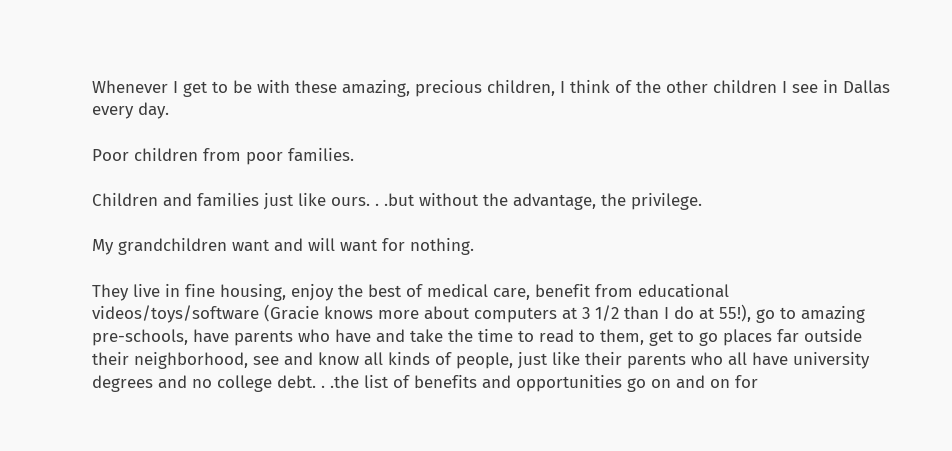Whenever I get to be with these amazing, precious children, I think of the other children I see in Dallas every day.

Poor children from poor families.

Children and families just like ours. . .but without the advantage, the privilege.

My grandchildren want and will want for nothing.

They live in fine housing, enjoy the best of medical care, benefit from educational videos/toys/software (Gracie knows more about computers at 3 1/2 than I do at 55!), go to amazing pre-schools, have parents who have and take the time to read to them, get to go places far outside their neighborhood, see and know all kinds of people, just like their parents who all have university degrees and no college debt. . .the list of benefits and opportunities go on and on for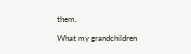them.

What my grandchildren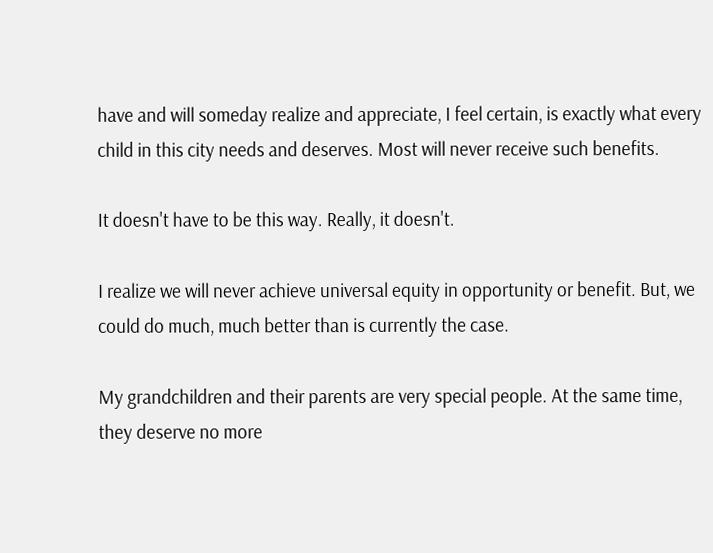have and will someday realize and appreciate, I feel certain, is exactly what every child in this city needs and deserves. Most will never receive such benefits.

It doesn't have to be this way. Really, it doesn't.

I realize we will never achieve universal equity in opportunity or benefit. But, we could do much, much better than is currently the case.

My grandchildren and their parents are very special people. At the same time, they deserve no more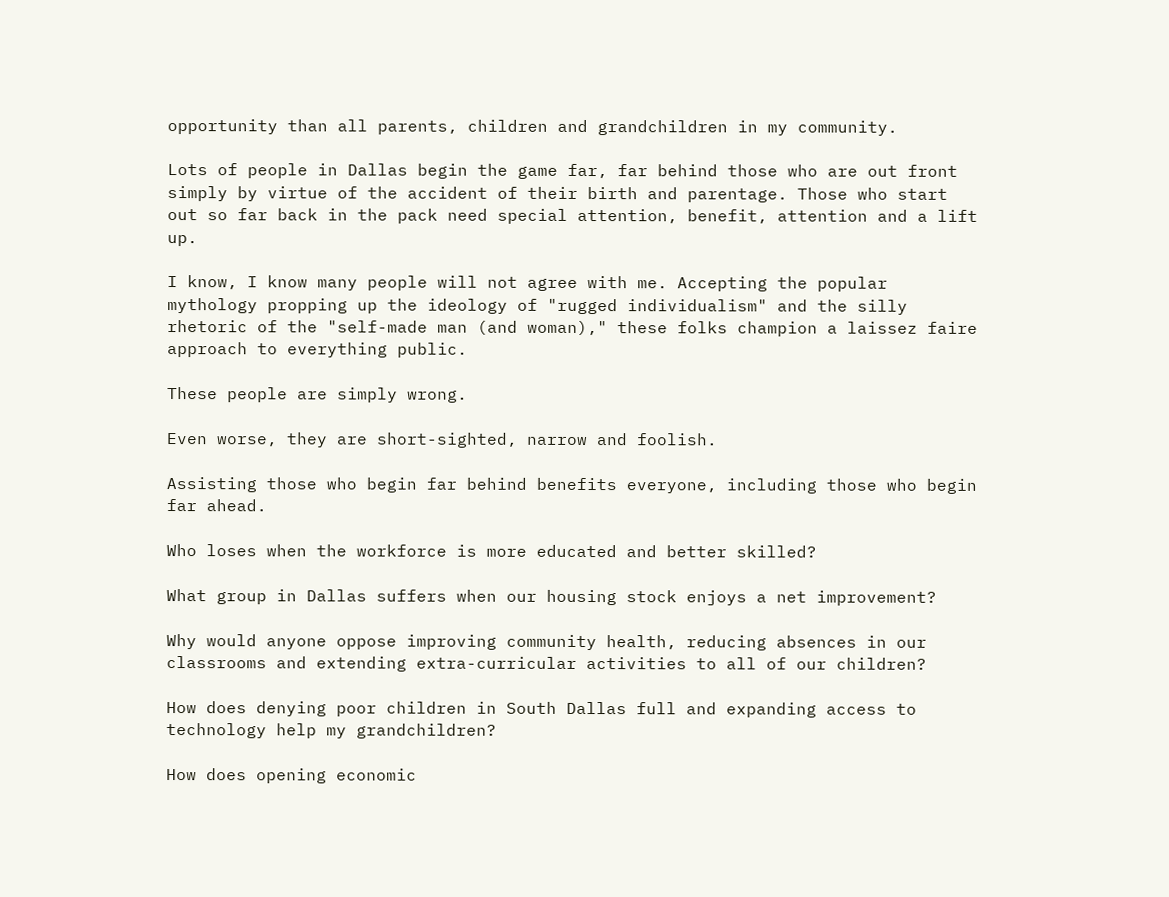opportunity than all parents, children and grandchildren in my community.

Lots of people in Dallas begin the game far, far behind those who are out front simply by virtue of the accident of their birth and parentage. Those who start out so far back in the pack need special attention, benefit, attention and a lift up.

I know, I know many people will not agree with me. Accepting the popular mythology propping up the ideology of "rugged individualism" and the silly rhetoric of the "self-made man (and woman)," these folks champion a laissez faire approach to everything public.

These people are simply wrong.

Even worse, they are short-sighted, narrow and foolish.

Assisting those who begin far behind benefits everyone, including those who begin far ahead.

Who loses when the workforce is more educated and better skilled?

What group in Dallas suffers when our housing stock enjoys a net improvement?

Why would anyone oppose improving community health, reducing absences in our classrooms and extending extra-curricular activities to all of our children?

How does denying poor children in South Dallas full and expanding access to technology help my grandchildren?

How does opening economic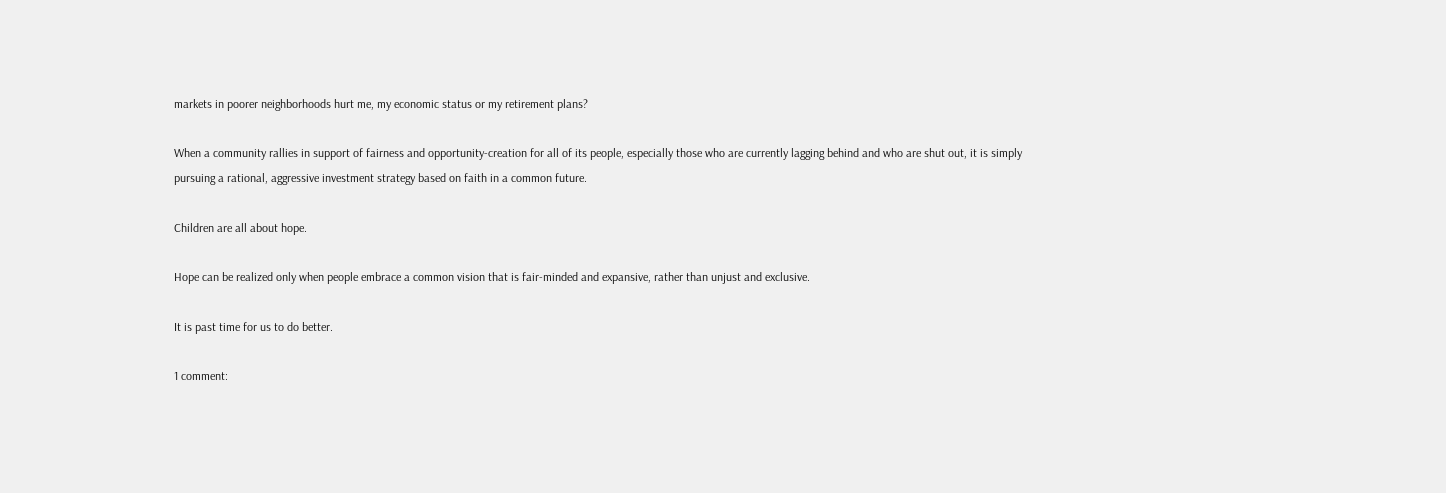markets in poorer neighborhoods hurt me, my economic status or my retirement plans?

When a community rallies in support of fairness and opportunity-creation for all of its people, especially those who are currently lagging behind and who are shut out, it is simply pursuing a rational, aggressive investment strategy based on faith in a common future.

Children are all about hope.

Hope can be realized only when people embrace a common vision that is fair-minded and expansive, rather than unjust and exclusive.

It is past time for us to do better.

1 comment: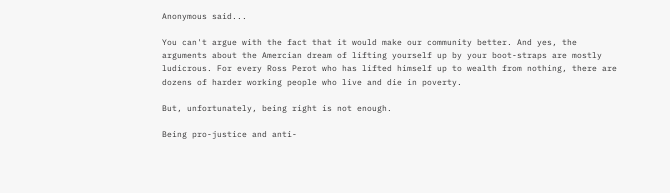Anonymous said...

You can't argue with the fact that it would make our community better. And yes, the arguments about the Amercian dream of lifting yourself up by your boot-straps are mostly ludicrous. For every Ross Perot who has lifted himself up to wealth from nothing, there are dozens of harder working people who live and die in poverty.

But, unfortunately, being right is not enough.

Being pro-justice and anti-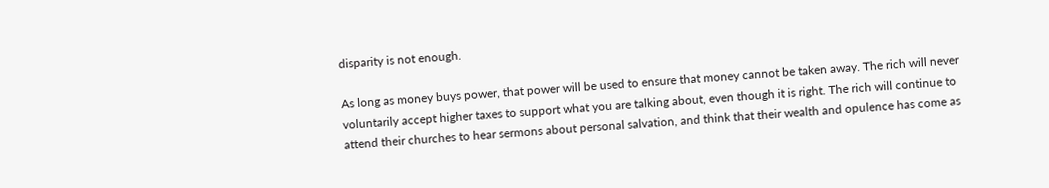disparity is not enough.

As long as money buys power, that power will be used to ensure that money cannot be taken away. The rich will never voluntarily accept higher taxes to support what you are talking about, even though it is right. The rich will continue to attend their churches to hear sermons about personal salvation, and think that their wealth and opulence has come as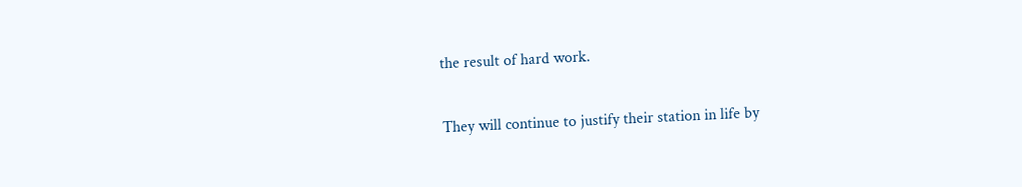the result of hard work.

They will continue to justify their station in life by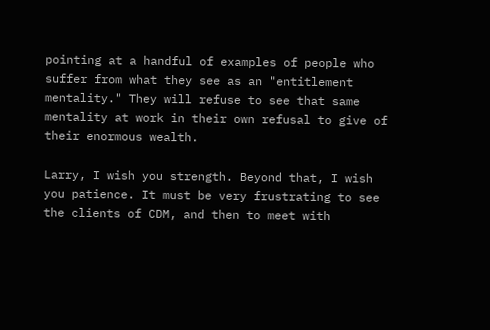pointing at a handful of examples of people who suffer from what they see as an "entitlement mentality." They will refuse to see that same mentality at work in their own refusal to give of their enormous wealth.

Larry, I wish you strength. Beyond that, I wish you patience. It must be very frustrating to see the clients of CDM, and then to meet with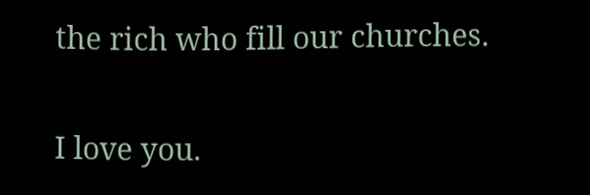the rich who fill our churches.

I love you.